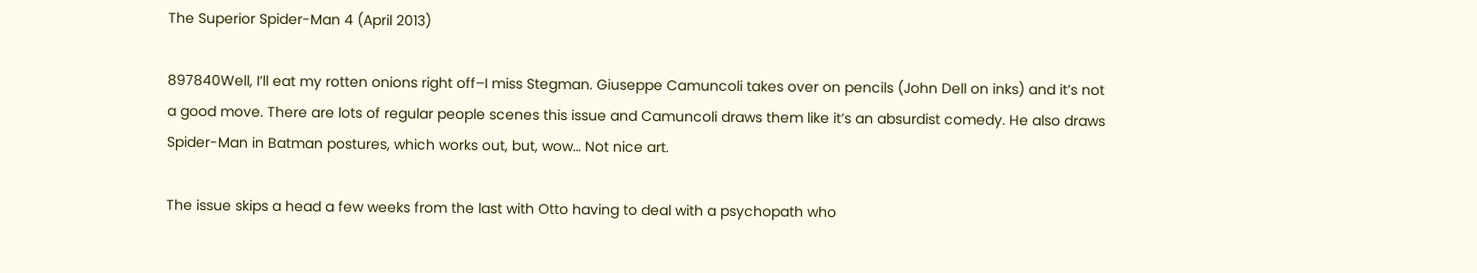The Superior Spider-Man 4 (April 2013)

897840Well, I’ll eat my rotten onions right off–I miss Stegman. Giuseppe Camuncoli takes over on pencils (John Dell on inks) and it’s not a good move. There are lots of regular people scenes this issue and Camuncoli draws them like it’s an absurdist comedy. He also draws Spider-Man in Batman postures, which works out, but, wow… Not nice art.

The issue skips a head a few weeks from the last with Otto having to deal with a psychopath who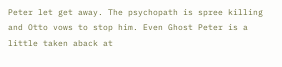Peter let get away. The psychopath is spree killing and Otto vows to stop him. Even Ghost Peter is a little taken aback at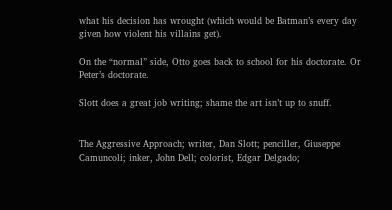what his decision has wrought (which would be Batman’s every day given how violent his villains get).

On the “normal” side, Otto goes back to school for his doctorate. Or Peter’s doctorate.

Slott does a great job writing; shame the art isn’t up to snuff.


The Aggressive Approach; writer, Dan Slott; penciller, Giuseppe Camuncoli; inker, John Dell; colorist, Edgar Delgado;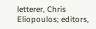letterer, Chris Eliopoulos; editors,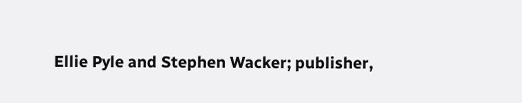Ellie Pyle and Stephen Wacker; publisher,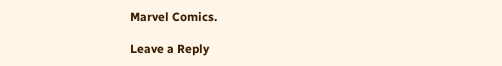Marvel Comics.

Leave a Reply